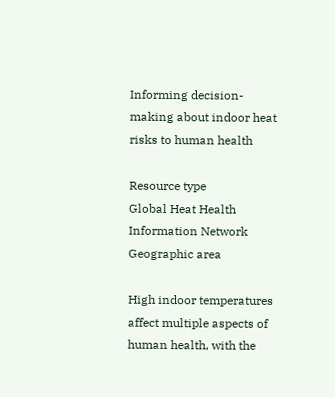Informing decision-making about indoor heat risks to human health

Resource type
Global Heat Health Information Network
Geographic area

High indoor temperatures affect multiple aspects of human health, with the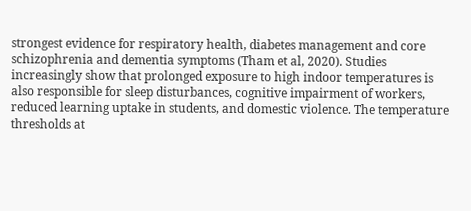strongest evidence for respiratory health, diabetes management and core schizophrenia and dementia symptoms (Tham et al, 2020). Studies increasingly show that prolonged exposure to high indoor temperatures is also responsible for sleep disturbances, cognitive impairment of workers, reduced learning uptake in students, and domestic violence. The temperature thresholds at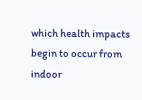which health impacts begin to occur from indoor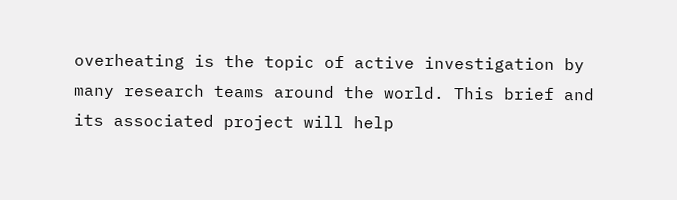overheating is the topic of active investigation by many research teams around the world. This brief and its associated project will help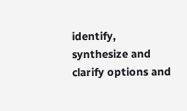identify, synthesize and clarify options and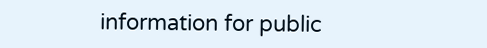information for public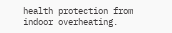health protection from indoor overheating.